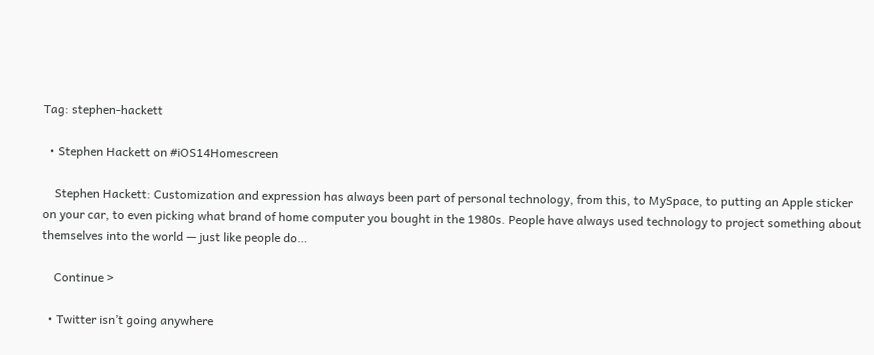Tag: stephen-hackett

  • Stephen Hackett on #iOS14Homescreen

    Stephen Hackett: Customization and expression has always been part of personal technology, from this, to MySpace, to putting an Apple sticker on your car, to even picking what brand of home computer you bought in the 1980s. People have always used technology to project something about themselves into the world — just like people do…

    Continue >

  • Twitter isn’t going anywhere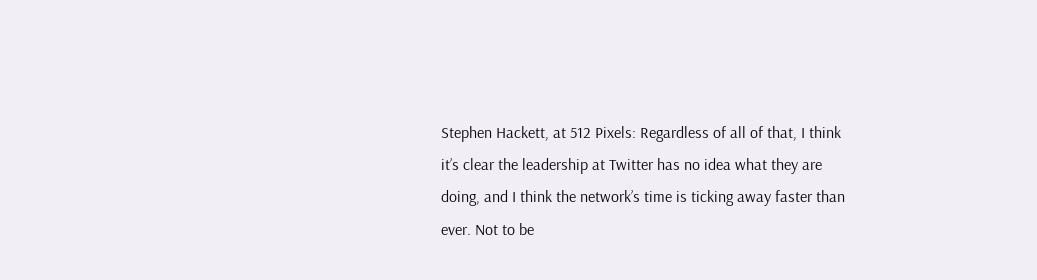Stephen Hackett, at 512 Pixels: Regardless of all of that, I think it’s clear the leadership at Twitter has no idea what they are doing, and I think the network’s time is ticking away faster than ever. Not to be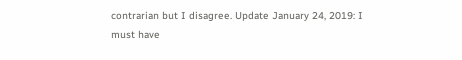contrarian but I disagree. Update January 24, 2019: I must have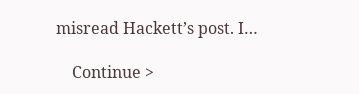misread Hackett’s post. I…

    Continue >